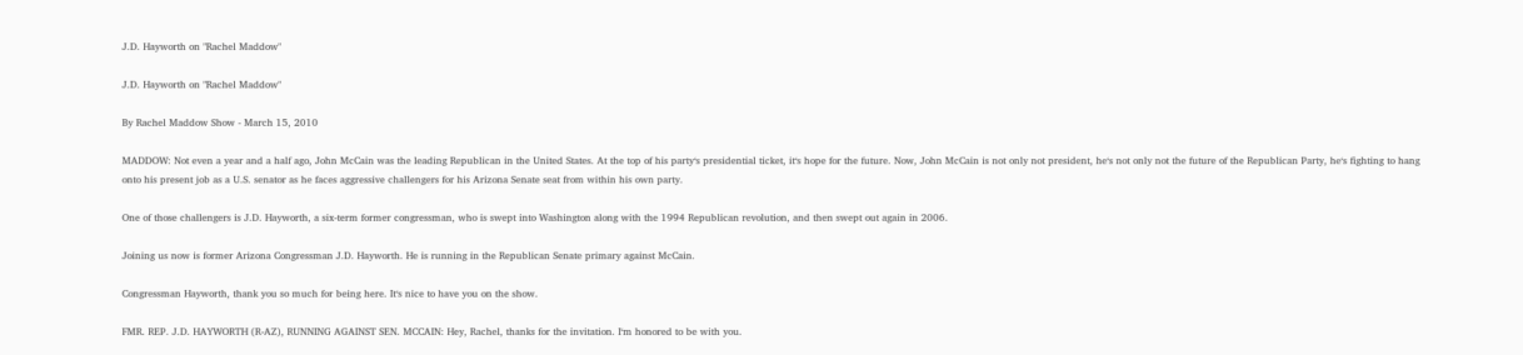J.D. Hayworth on "Rachel Maddow"

J.D. Hayworth on "Rachel Maddow"

By Rachel Maddow Show - March 15, 2010

MADDOW: Not even a year and a half ago, John McCain was the leading Republican in the United States. At the top of his party‘s presidential ticket, it‘s hope for the future. Now, John McCain is not only not president, he‘s not only not the future of the Republican Party, he‘s fighting to hang onto his present job as a U.S. senator as he faces aggressive challengers for his Arizona Senate seat from within his own party.

One of those challengers is J.D. Hayworth, a six-term former congressman, who is swept into Washington along with the 1994 Republican revolution, and then swept out again in 2006.

Joining us now is former Arizona Congressman J.D. Hayworth. He is running in the Republican Senate primary against McCain.

Congressman Hayworth, thank you so much for being here. It‘s nice to have you on the show.

FMR. REP. J.D. HAYWORTH (R-AZ), RUNNING AGAINST SEN. MCCAIN: Hey, Rachel, thanks for the invitation. I‘m honored to be with you.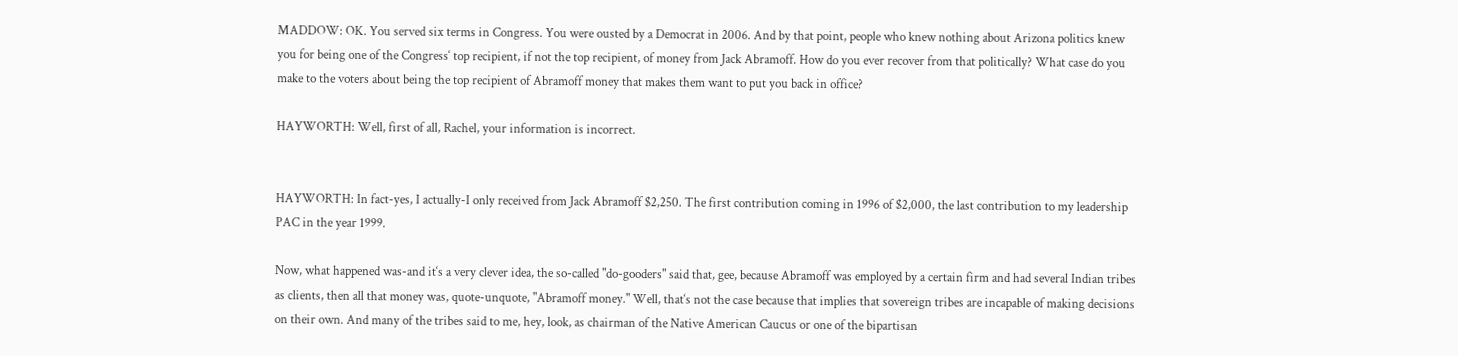MADDOW: OK. You served six terms in Congress. You were ousted by a Democrat in 2006. And by that point, people who knew nothing about Arizona politics knew you for being one of the Congress‘ top recipient, if not the top recipient, of money from Jack Abramoff. How do you ever recover from that politically? What case do you make to the voters about being the top recipient of Abramoff money that makes them want to put you back in office?

HAYWORTH: Well, first of all, Rachel, your information is incorrect.


HAYWORTH: In fact-yes, I actually-I only received from Jack Abramoff $2,250. The first contribution coming in 1996 of $2,000, the last contribution to my leadership PAC in the year 1999.

Now, what happened was-and it‘s a very clever idea, the so-called "do-gooders" said that, gee, because Abramoff was employed by a certain firm and had several Indian tribes as clients, then all that money was, quote-unquote, "Abramoff money." Well, that‘s not the case because that implies that sovereign tribes are incapable of making decisions on their own. And many of the tribes said to me, hey, look, as chairman of the Native American Caucus or one of the bipartisan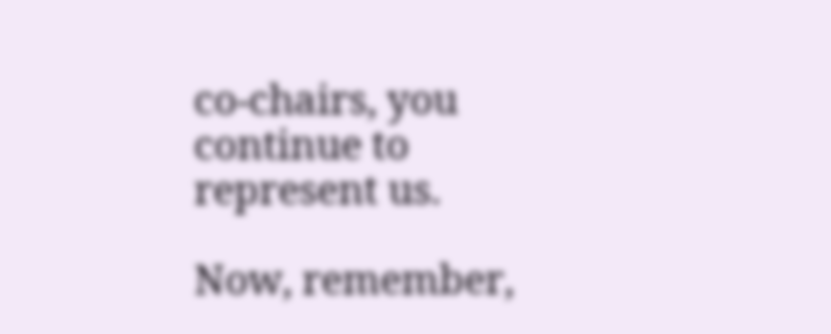co-chairs, you continue to represent us.

Now, remember,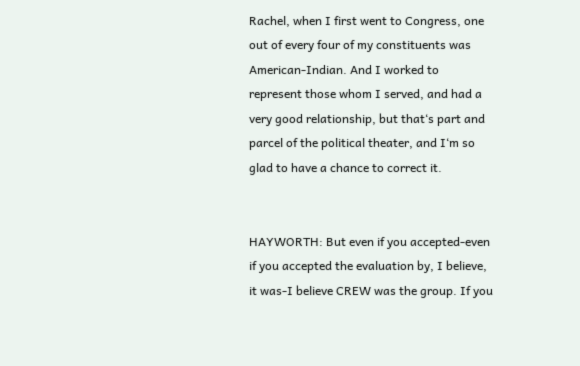Rachel, when I first went to Congress, one out of every four of my constituents was American-Indian. And I worked to represent those whom I served, and had a very good relationship, but that‘s part and parcel of the political theater, and I‘m so glad to have a chance to correct it.


HAYWORTH: But even if you accepted-even if you accepted the evaluation by, I believe, it was-I believe CREW was the group. If you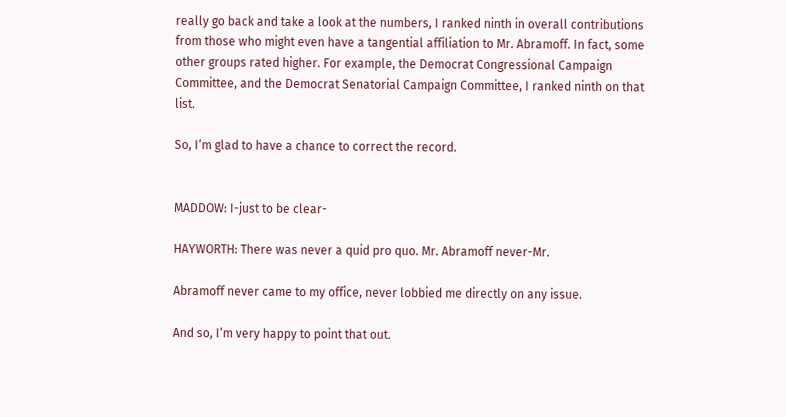really go back and take a look at the numbers, I ranked ninth in overall contributions from those who might even have a tangential affiliation to Mr. Abramoff. In fact, some other groups rated higher. For example, the Democrat Congressional Campaign Committee, and the Democrat Senatorial Campaign Committee, I ranked ninth on that list.

So, I‘m glad to have a chance to correct the record.


MADDOW: I-just to be clear-

HAYWORTH: There was never a quid pro quo. Mr. Abramoff never-Mr.

Abramoff never came to my office, never lobbied me directly on any issue.

And so, I‘m very happy to point that out.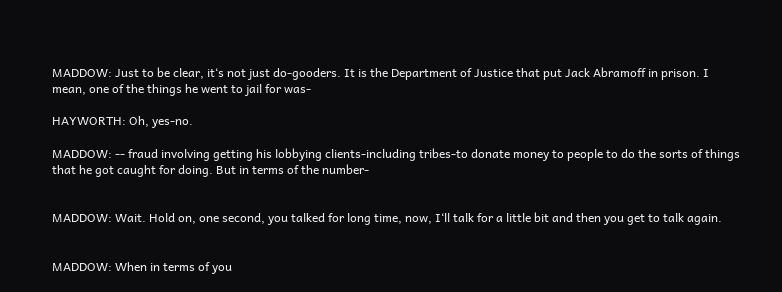MADDOW: Just to be clear, it‘s not just do-gooders. It is the Department of Justice that put Jack Abramoff in prison. I mean, one of the things he went to jail for was-

HAYWORTH: Oh, yes-no.

MADDOW: -- fraud involving getting his lobbying clients-including tribes-to donate money to people to do the sorts of things that he got caught for doing. But in terms of the number-


MADDOW: Wait. Hold on, one second, you talked for long time, now, I‘ll talk for a little bit and then you get to talk again.


MADDOW: When in terms of you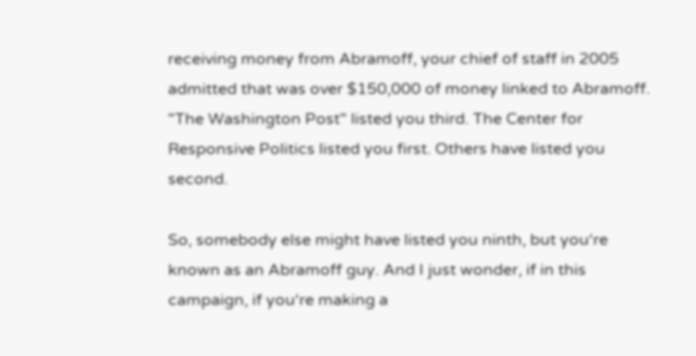receiving money from Abramoff, your chief of staff in 2005 admitted that was over $150,000 of money linked to Abramoff. "The Washington Post" listed you third. The Center for Responsive Politics listed you first. Others have listed you second.

So, somebody else might have listed you ninth, but you‘re known as an Abramoff guy. And I just wonder, if in this campaign, if you‘re making a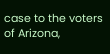case to the voters of Arizona,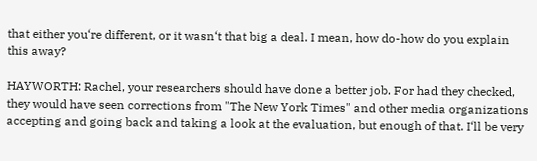that either you‘re different, or it wasn‘t that big a deal. I mean, how do-how do you explain this away?

HAYWORTH: Rachel, your researchers should have done a better job. For had they checked, they would have seen corrections from "The New York Times" and other media organizations accepting and going back and taking a look at the evaluation, but enough of that. I‘ll be very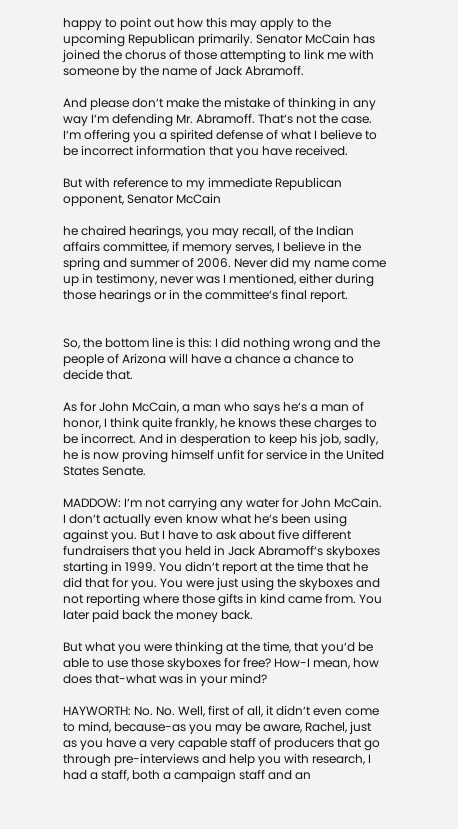happy to point out how this may apply to the upcoming Republican primarily. Senator McCain has joined the chorus of those attempting to link me with someone by the name of Jack Abramoff.

And please don‘t make the mistake of thinking in any way I‘m defending Mr. Abramoff. That‘s not the case. I‘m offering you a spirited defense of what I believe to be incorrect information that you have received.

But with reference to my immediate Republican opponent, Senator McCain

he chaired hearings, you may recall, of the Indian affairs committee, if memory serves, I believe in the spring and summer of 2006. Never did my name come up in testimony, never was I mentioned, either during those hearings or in the committee‘s final report.


So, the bottom line is this: I did nothing wrong and the people of Arizona will have a chance a chance to decide that.

As for John McCain, a man who says he‘s a man of honor, I think quite frankly, he knows these charges to be incorrect. And in desperation to keep his job, sadly, he is now proving himself unfit for service in the United States Senate.

MADDOW: I‘m not carrying any water for John McCain. I don‘t actually even know what he‘s been using against you. But I have to ask about five different fundraisers that you held in Jack Abramoff‘s skyboxes starting in 1999. You didn‘t report at the time that he did that for you. You were just using the skyboxes and not reporting where those gifts in kind came from. You later paid back the money back.

But what you were thinking at the time, that you‘d be able to use those skyboxes for free? How-I mean, how does that-what was in your mind?

HAYWORTH: No. No. Well, first of all, it didn‘t even come to mind, because-as you may be aware, Rachel, just as you have a very capable staff of producers that go through pre-interviews and help you with research, I had a staff, both a campaign staff and an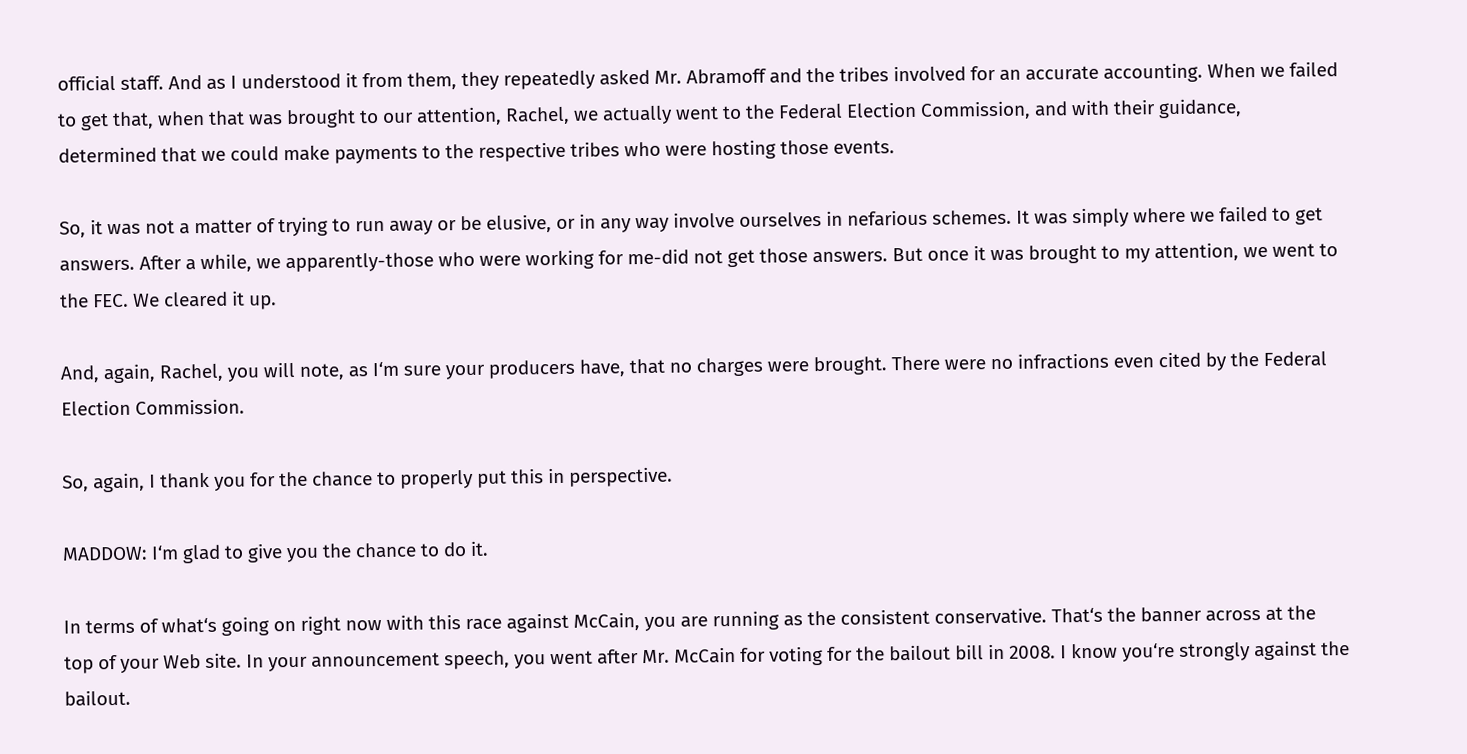official staff. And as I understood it from them, they repeatedly asked Mr. Abramoff and the tribes involved for an accurate accounting. When we failed to get that, when that was brought to our attention, Rachel, we actually went to the Federal Election Commission, and with their guidance, determined that we could make payments to the respective tribes who were hosting those events.

So, it was not a matter of trying to run away or be elusive, or in any way involve ourselves in nefarious schemes. It was simply where we failed to get answers. After a while, we apparently-those who were working for me-did not get those answers. But once it was brought to my attention, we went to the FEC. We cleared it up.

And, again, Rachel, you will note, as I‘m sure your producers have, that no charges were brought. There were no infractions even cited by the Federal Election Commission.

So, again, I thank you for the chance to properly put this in perspective.

MADDOW: I‘m glad to give you the chance to do it.

In terms of what‘s going on right now with this race against McCain, you are running as the consistent conservative. That‘s the banner across at the top of your Web site. In your announcement speech, you went after Mr. McCain for voting for the bailout bill in 2008. I know you‘re strongly against the bailout.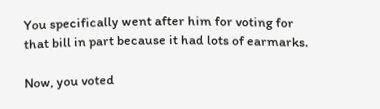You specifically went after him for voting for that bill in part because it had lots of earmarks.

Now, you voted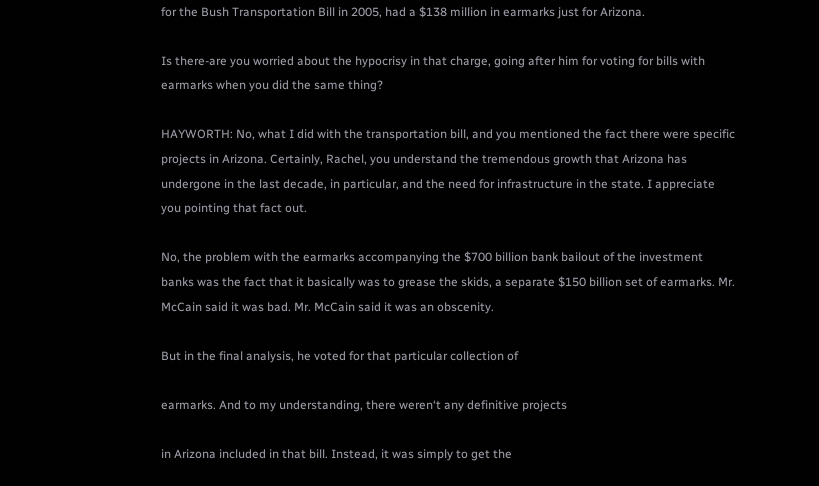for the Bush Transportation Bill in 2005, had a $138 million in earmarks just for Arizona.

Is there-are you worried about the hypocrisy in that charge, going after him for voting for bills with earmarks when you did the same thing?

HAYWORTH: No, what I did with the transportation bill, and you mentioned the fact there were specific projects in Arizona. Certainly, Rachel, you understand the tremendous growth that Arizona has undergone in the last decade, in particular, and the need for infrastructure in the state. I appreciate you pointing that fact out.

No, the problem with the earmarks accompanying the $700 billion bank bailout of the investment banks was the fact that it basically was to grease the skids, a separate $150 billion set of earmarks. Mr. McCain said it was bad. Mr. McCain said it was an obscenity.

But in the final analysis, he voted for that particular collection of

earmarks. And to my understanding, there weren‘t any definitive projects

in Arizona included in that bill. Instead, it was simply to get the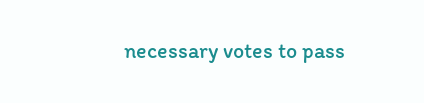necessary votes to pass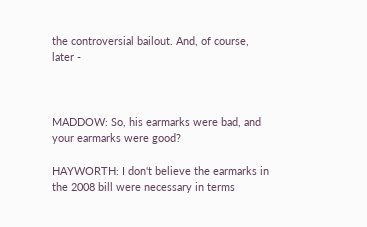the controversial bailout. And, of course, later -



MADDOW: So, his earmarks were bad, and your earmarks were good?

HAYWORTH: I don‘t believe the earmarks in the 2008 bill were necessary in terms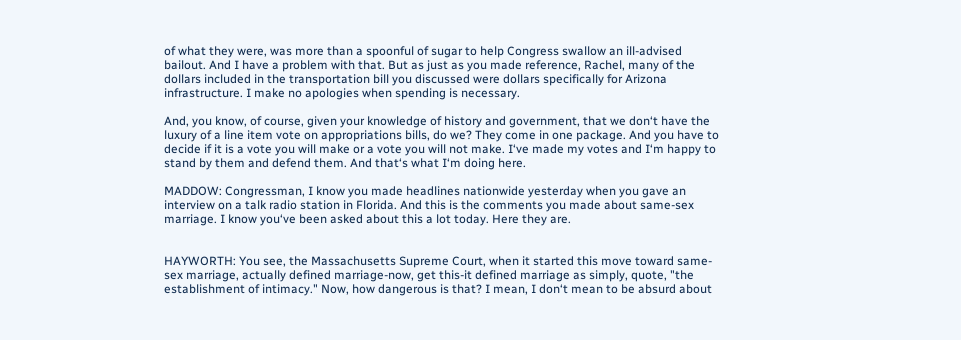of what they were, was more than a spoonful of sugar to help Congress swallow an ill-advised bailout. And I have a problem with that. But as just as you made reference, Rachel, many of the dollars included in the transportation bill you discussed were dollars specifically for Arizona infrastructure. I make no apologies when spending is necessary.

And, you know, of course, given your knowledge of history and government, that we don‘t have the luxury of a line item vote on appropriations bills, do we? They come in one package. And you have to decide if it is a vote you will make or a vote you will not make. I‘ve made my votes and I‘m happy to stand by them and defend them. And that‘s what I‘m doing here.

MADDOW: Congressman, I know you made headlines nationwide yesterday when you gave an interview on a talk radio station in Florida. And this is the comments you made about same-sex marriage. I know you‘ve been asked about this a lot today. Here they are.


HAYWORTH: You see, the Massachusetts Supreme Court, when it started this move toward same-sex marriage, actually defined marriage-now, get this-it defined marriage as simply, quote, "the establishment of intimacy." Now, how dangerous is that? I mean, I don‘t mean to be absurd about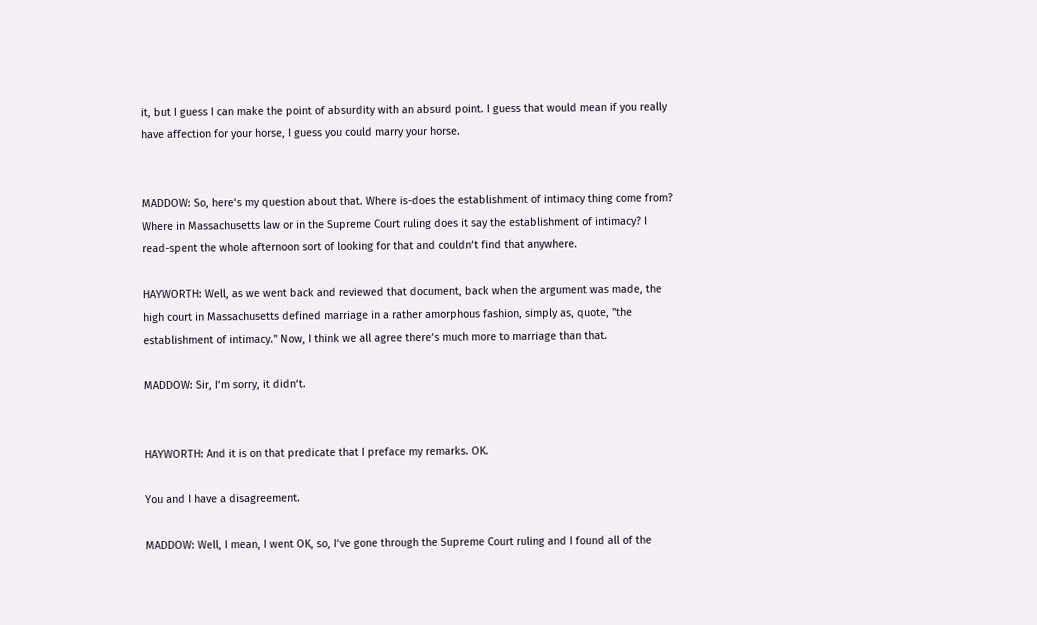it, but I guess I can make the point of absurdity with an absurd point. I guess that would mean if you really have affection for your horse, I guess you could marry your horse.


MADDOW: So, here‘s my question about that. Where is-does the establishment of intimacy thing come from? Where in Massachusetts law or in the Supreme Court ruling does it say the establishment of intimacy? I read-spent the whole afternoon sort of looking for that and couldn‘t find that anywhere.

HAYWORTH: Well, as we went back and reviewed that document, back when the argument was made, the high court in Massachusetts defined marriage in a rather amorphous fashion, simply as, quote, "the establishment of intimacy." Now, I think we all agree there‘s much more to marriage than that.

MADDOW: Sir, I‘m sorry, it didn‘t.


HAYWORTH: And it is on that predicate that I preface my remarks. OK.

You and I have a disagreement.

MADDOW: Well, I mean, I went OK, so, I‘ve gone through the Supreme Court ruling and I found all of the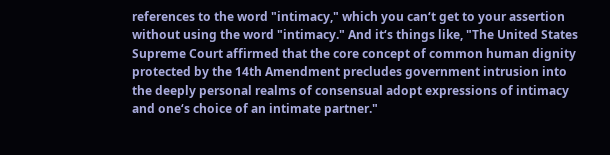references to the word "intimacy," which you can‘t get to your assertion without using the word "intimacy." And it‘s things like, "The United States Supreme Court affirmed that the core concept of common human dignity protected by the 14th Amendment precludes government intrusion into the deeply personal realms of consensual adopt expressions of intimacy and one‘s choice of an intimate partner."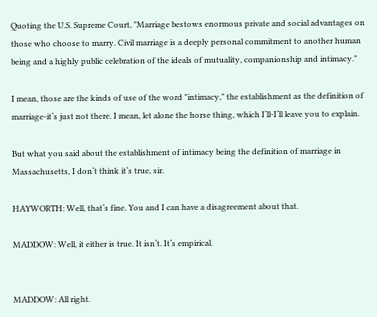Quoting the U.S. Supreme Court, "Marriage bestows enormous private and social advantages on those who choose to marry. Civil marriage is a deeply personal commitment to another human being and a highly public celebration of the ideals of mutuality, companionship and intimacy."

I mean, those are the kinds of use of the word "intimacy," the establishment as the definition of marriage-it‘s just not there. I mean, let alone the horse thing, which I‘ll-I‘ll leave you to explain.

But what you said about the establishment of intimacy being the definition of marriage in Massachusetts, I don‘t think it‘s true, sir.

HAYWORTH: Well, that‘s fine. You and I can have a disagreement about that.

MADDOW: Well, it either is true. It isn‘t. It‘s empirical.


MADDOW: All right.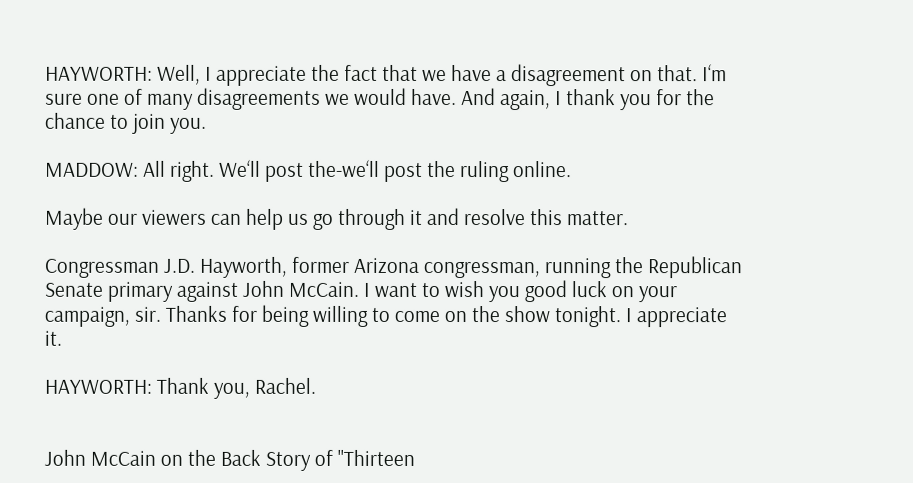HAYWORTH: Well, I appreciate the fact that we have a disagreement on that. I‘m sure one of many disagreements we would have. And again, I thank you for the chance to join you.

MADDOW: All right. We‘ll post the-we‘ll post the ruling online.

Maybe our viewers can help us go through it and resolve this matter.

Congressman J.D. Hayworth, former Arizona congressman, running the Republican Senate primary against John McCain. I want to wish you good luck on your campaign, sir. Thanks for being willing to come on the show tonight. I appreciate it.

HAYWORTH: Thank you, Rachel.


John McCain on the Back Story of "Thirteen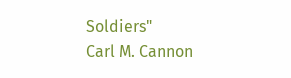Soldiers"
Carl M. Cannon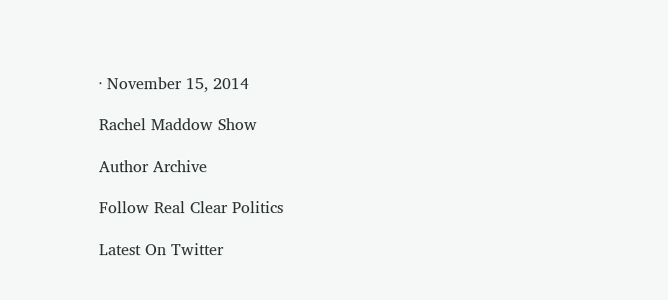· November 15, 2014

Rachel Maddow Show

Author Archive

Follow Real Clear Politics

Latest On Twitter